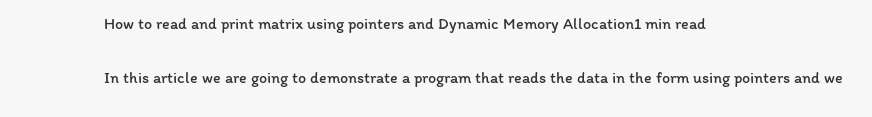How to read and print matrix using pointers and Dynamic Memory Allocation1 min read

In this article we are going to demonstrate a program that reads the data in the form using pointers and we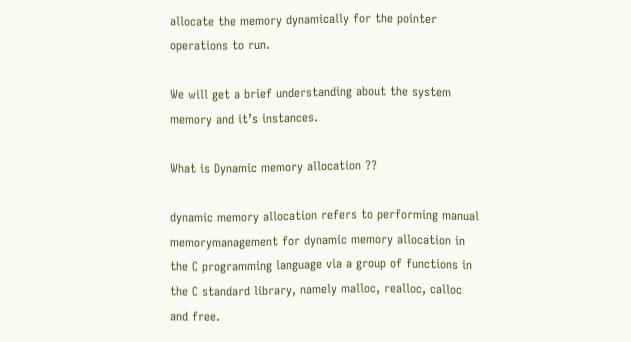allocate the memory dynamically for the pointer operations to run.

We will get a brief understanding about the system memory and it’s instances.

What is Dynamic memory allocation ??

dynamic memory allocation refers to performing manual memorymanagement for dynamic memory allocation in the C programming language via a group of functions in the C standard library, namely malloc, realloc, calloc and free.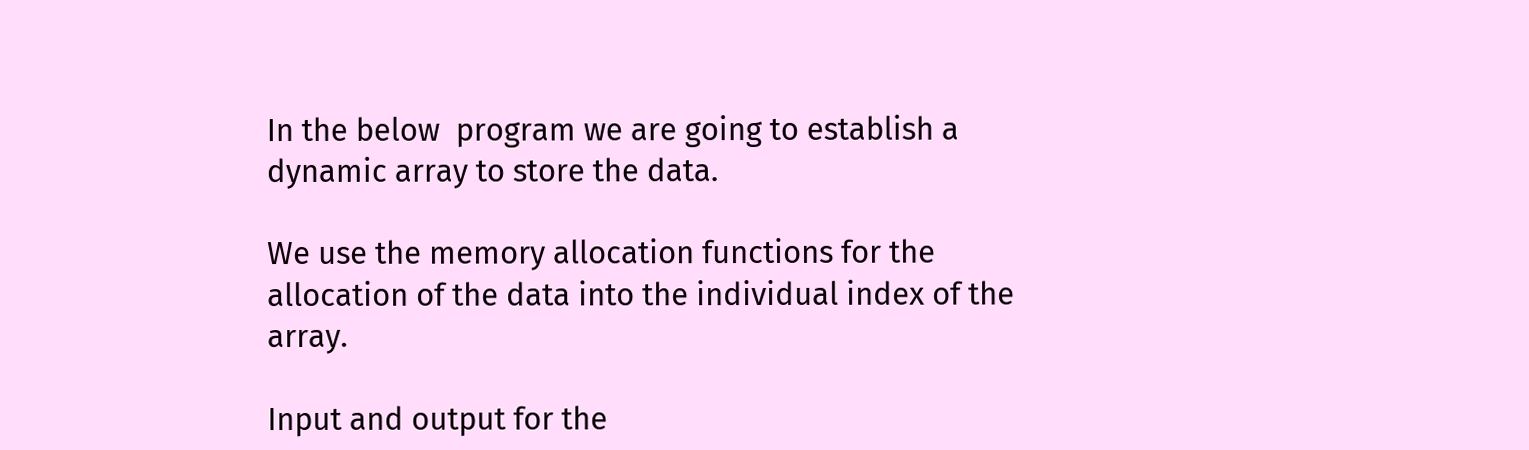In the below  program we are going to establish a dynamic array to store the data.

We use the memory allocation functions for the allocation of the data into the individual index of the array.

Input and output for the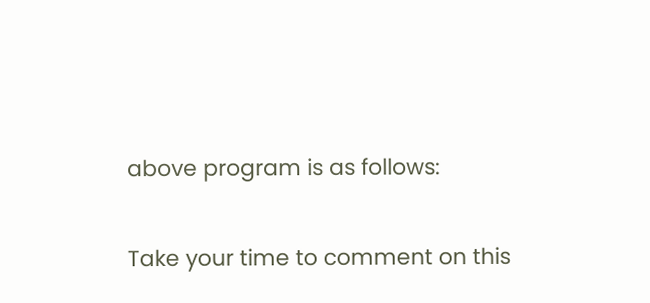above program is as follows:

Take your time to comment on this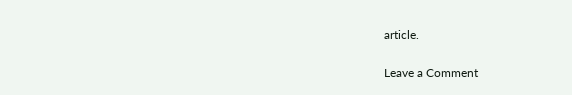article.

Leave a Comment